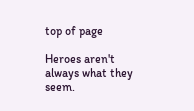top of page

Heroes aren't always what they seem.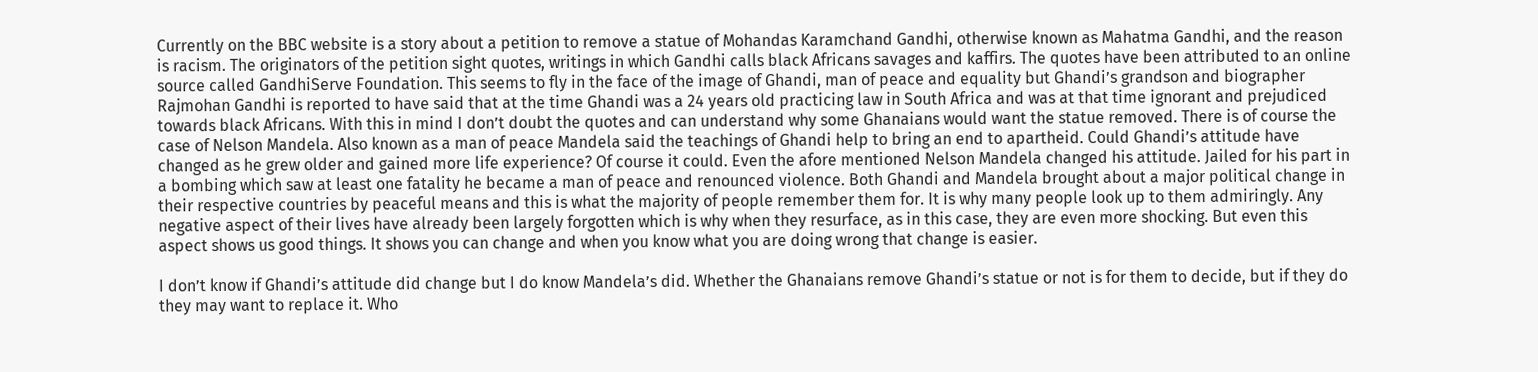Currently on the BBC website is a story about a petition to remove a statue of Mohandas Karamchand Gandhi, otherwise known as Mahatma Gandhi, and the reason is racism. The originators of the petition sight quotes, writings in which Gandhi calls black Africans savages and kaffirs. The quotes have been attributed to an online source called GandhiServe Foundation. This seems to fly in the face of the image of Ghandi, man of peace and equality but Ghandi’s grandson and biographer Rajmohan Gandhi is reported to have said that at the time Ghandi was a 24 years old practicing law in South Africa and was at that time ignorant and prejudiced towards black Africans. With this in mind I don’t doubt the quotes and can understand why some Ghanaians would want the statue removed. There is of course the case of Nelson Mandela. Also known as a man of peace Mandela said the teachings of Ghandi help to bring an end to apartheid. Could Ghandi’s attitude have changed as he grew older and gained more life experience? Of course it could. Even the afore mentioned Nelson Mandela changed his attitude. Jailed for his part in a bombing which saw at least one fatality he became a man of peace and renounced violence. Both Ghandi and Mandela brought about a major political change in their respective countries by peaceful means and this is what the majority of people remember them for. It is why many people look up to them admiringly. Any negative aspect of their lives have already been largely forgotten which is why when they resurface, as in this case, they are even more shocking. But even this aspect shows us good things. It shows you can change and when you know what you are doing wrong that change is easier.

I don’t know if Ghandi’s attitude did change but I do know Mandela’s did. Whether the Ghanaians remove Ghandi’s statue or not is for them to decide, but if they do they may want to replace it. Who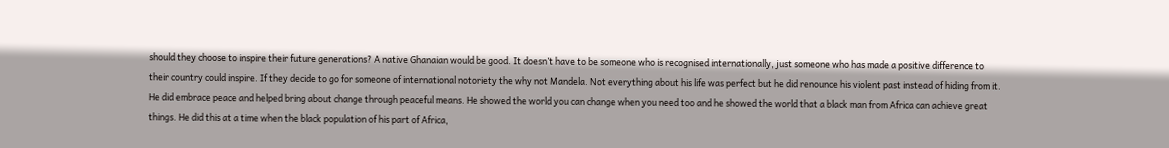should they choose to inspire their future generations? A native Ghanaian would be good. It doesn’t have to be someone who is recognised internationally, just someone who has made a positive difference to their country could inspire. If they decide to go for someone of international notoriety the why not Mandela. Not everything about his life was perfect but he did renounce his violent past instead of hiding from it. He did embrace peace and helped bring about change through peaceful means. He showed the world you can change when you need too and he showed the world that a black man from Africa can achieve great things. He did this at a time when the black population of his part of Africa,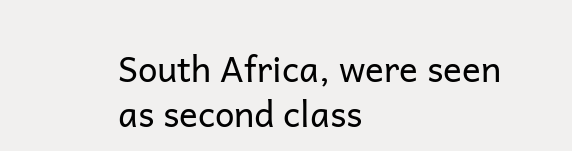South Africa, were seen as second class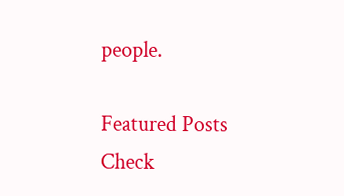people.

Featured Posts
Check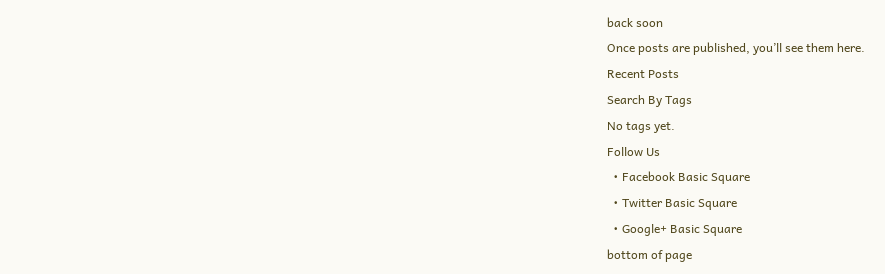back soon
Once posts are published, you’ll see them here.
Recent Posts
Search By Tags
No tags yet.
Follow Us
  • Facebook Basic Square
  • Twitter Basic Square
  • Google+ Basic Square
bottom of page